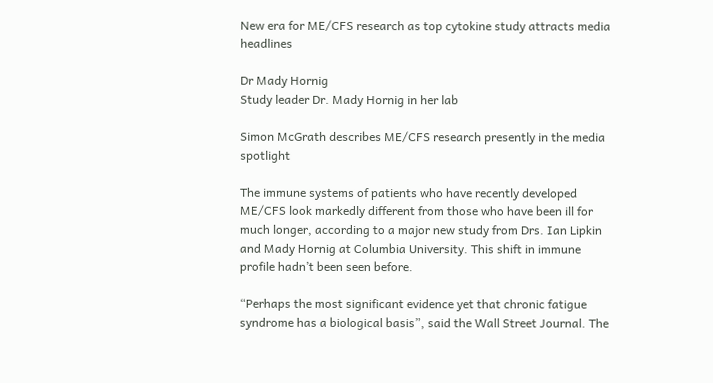New era for ME/CFS research as top cytokine study attracts media headlines

Dr Mady Hornig
Study leader Dr. Mady Hornig in her lab

Simon McGrath describes ME/CFS research presently in the media spotlight

The immune systems of patients who have recently developed ME/CFS look markedly different from those who have been ill for much longer, according to a major new study from Drs. Ian Lipkin and Mady Hornig at Columbia University. This shift in immune profile hadn’t been seen before.

“Perhaps the most significant evidence yet that chronic fatigue syndrome has a biological basis”, said the Wall Street Journal. The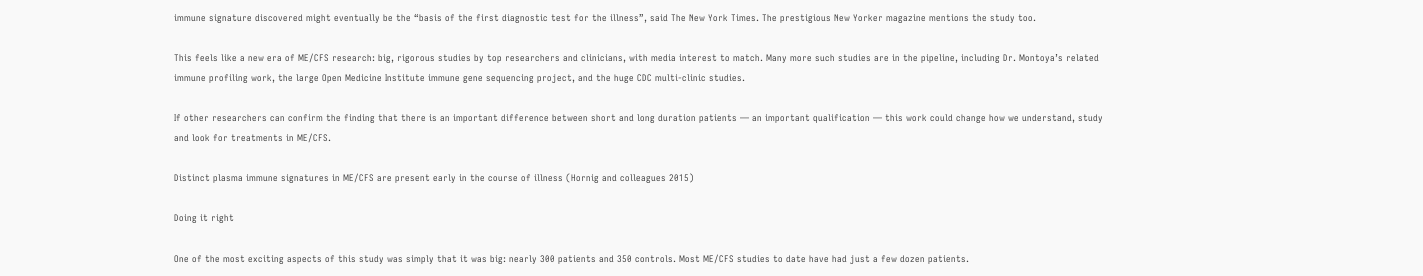immune signature discovered might eventually be the “basis of the first diagnostic test for the illness”, said The New York Times. The prestigious New Yorker magazine mentions the study too.

This feels like a new era of ME/CFS research: big, rigorous studies by top researchers and clinicians, with media interest to match. Many more such studies are in the pipeline, including Dr. Montoya’s related immune profiling work, the large Open Medicine Institute immune gene sequencing project, and the huge CDC multi-clinic studies.

If other researchers can confirm the finding that there is an important difference between short and long duration patients — an important qualification — this work could change how we understand, study and look for treatments in ME/CFS.

Distinct plasma immune signatures in ME/CFS are present early in the course of illness (Hornig and colleagues 2015)

Doing it right

One of the most exciting aspects of this study was simply that it was big: nearly 300 patients and 350 controls. Most ME/CFS studies to date have had just a few dozen patients.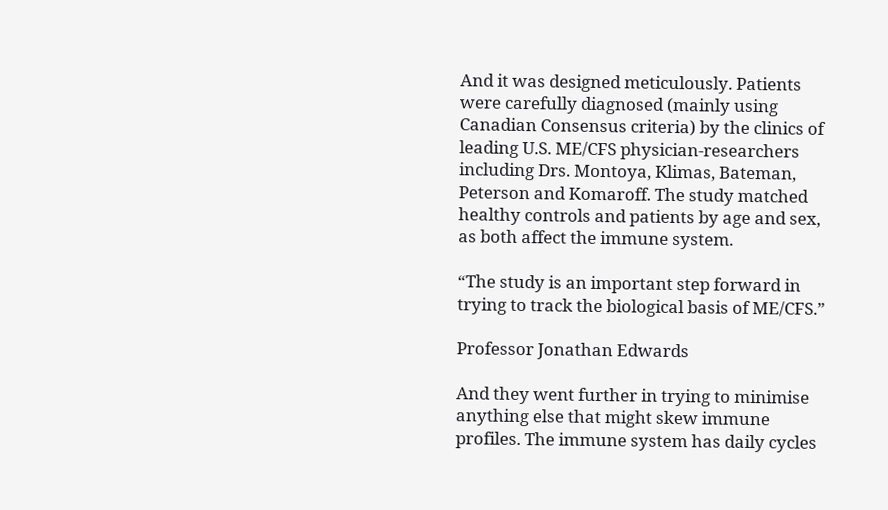And it was designed meticulously. Patients were carefully diagnosed (mainly using Canadian Consensus criteria) by the clinics of leading U.S. ME/CFS physician-researchers including Drs. Montoya, Klimas, Bateman, Peterson and Komaroff. The study matched healthy controls and patients by age and sex, as both affect the immune system.

“The study is an important step forward in trying to track the biological basis of ME/CFS.”

Professor Jonathan Edwards

And they went further in trying to minimise anything else that might skew immune profiles. The immune system has daily cycles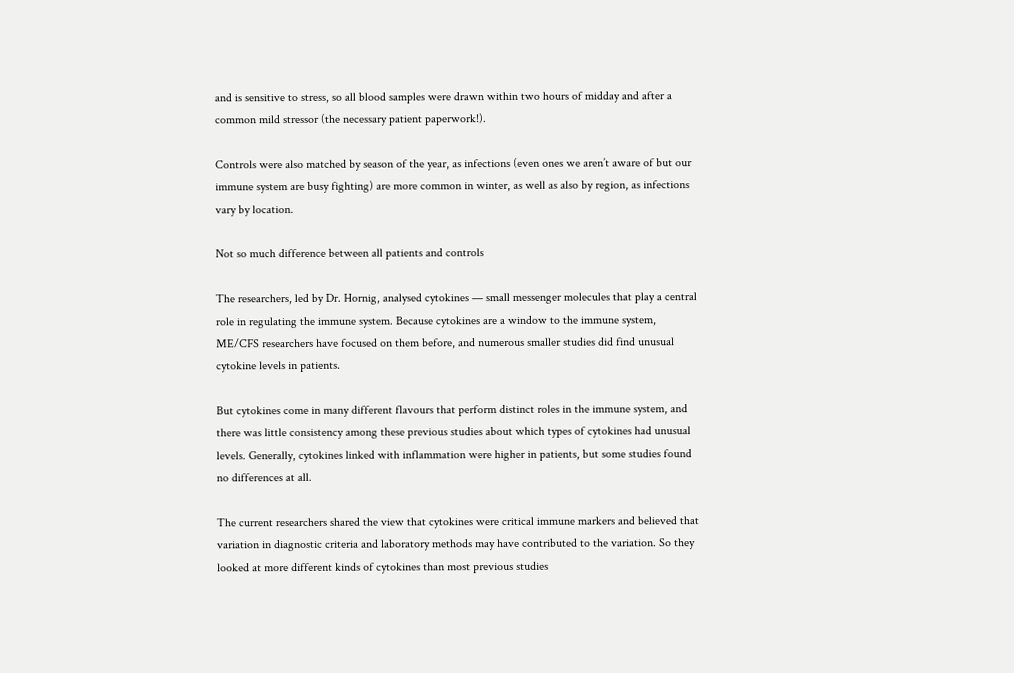and is sensitive to stress, so all blood samples were drawn within two hours of midday and after a common mild stressor (the necessary patient paperwork!).

Controls were also matched by season of the year, as infections (even ones we aren’t aware of but our immune system are busy fighting) are more common in winter, as well as also by region, as infections vary by location.

Not so much difference between all patients and controls

The researchers, led by Dr. Hornig, analysed cytokines — small messenger molecules that play a central role in regulating the immune system. Because cytokines are a window to the immune system, ME/CFS researchers have focused on them before, and numerous smaller studies did find unusual cytokine levels in patients.

But cytokines come in many different flavours that perform distinct roles in the immune system, and there was little consistency among these previous studies about which types of cytokines had unusual levels. Generally, cytokines linked with inflammation were higher in patients, but some studies found no differences at all.

The current researchers shared the view that cytokines were critical immune markers and believed that variation in diagnostic criteria and laboratory methods may have contributed to the variation. So they looked at more different kinds of cytokines than most previous studies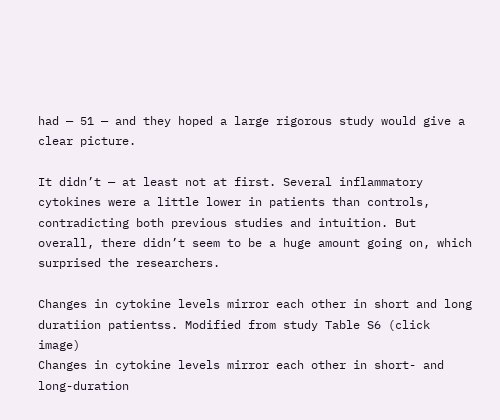had — 51 — and they hoped a large rigorous study would give a clear picture.

It didn’t — at least not at first. Several inflammatory cytokines were a little lower in patients than controls, contradicting both previous studies and intuition. But overall, there didn’t seem to be a huge amount going on, which surprised the researchers.

Changes in cytokine levels mirror each other in short and long duratiion patientss. Modified from study Table S6 (click image)
Changes in cytokine levels mirror each other in short- and long-duration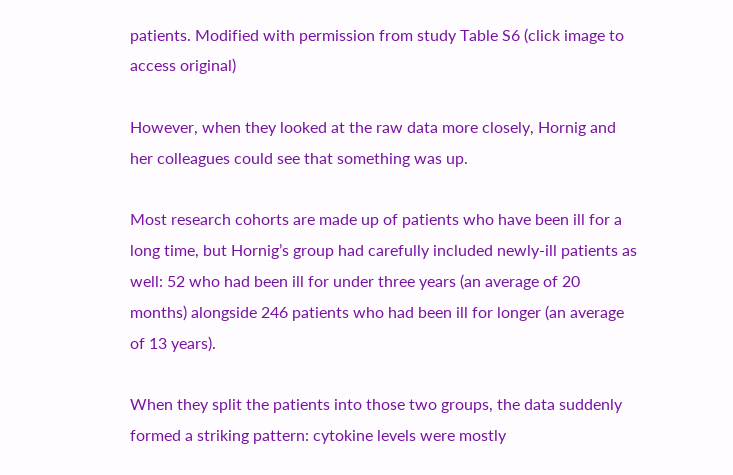patients. Modified with permission from study Table S6 (click image to access original)

However, when they looked at the raw data more closely, Hornig and her colleagues could see that something was up.

Most research cohorts are made up of patients who have been ill for a long time, but Hornig’s group had carefully included newly-ill patients as well: 52 who had been ill for under three years (an average of 20 months) alongside 246 patients who had been ill for longer (an average of 13 years).

When they split the patients into those two groups, the data suddenly formed a striking pattern: cytokine levels were mostly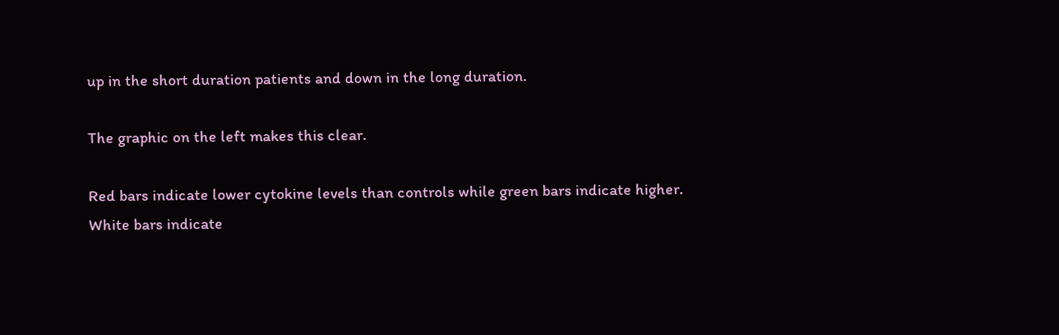up in the short duration patients and down in the long duration.

The graphic on the left makes this clear.

Red bars indicate lower cytokine levels than controls while green bars indicate higher. White bars indicate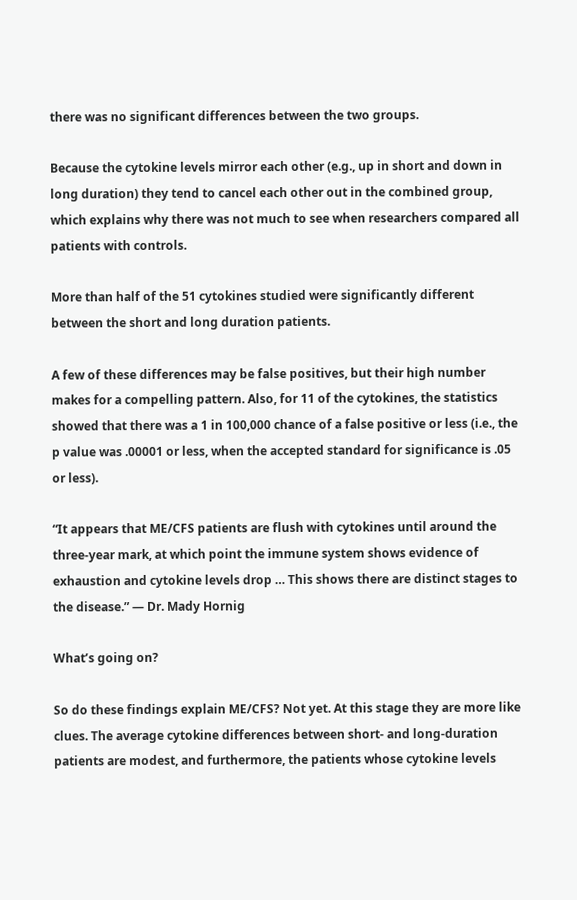there was no significant differences between the two groups.

Because the cytokine levels mirror each other (e.g., up in short and down in long duration) they tend to cancel each other out in the combined group, which explains why there was not much to see when researchers compared all patients with controls.

More than half of the 51 cytokines studied were significantly different between the short and long duration patients.

A few of these differences may be false positives, but their high number makes for a compelling pattern. Also, for 11 of the cytokines, the statistics showed that there was a 1 in 100,000 chance of a false positive or less (i.e., the p value was .00001 or less, when the accepted standard for significance is .05 or less).

“It appears that ME/CFS patients are flush with cytokines until around the three-year mark, at which point the immune system shows evidence of exhaustion and cytokine levels drop … This shows there are distinct stages to the disease.” — Dr. Mady Hornig

What’s going on?

So do these findings explain ME/CFS? Not yet. At this stage they are more like clues. The average cytokine differences between short- and long-duration patients are modest, and furthermore, the patients whose cytokine levels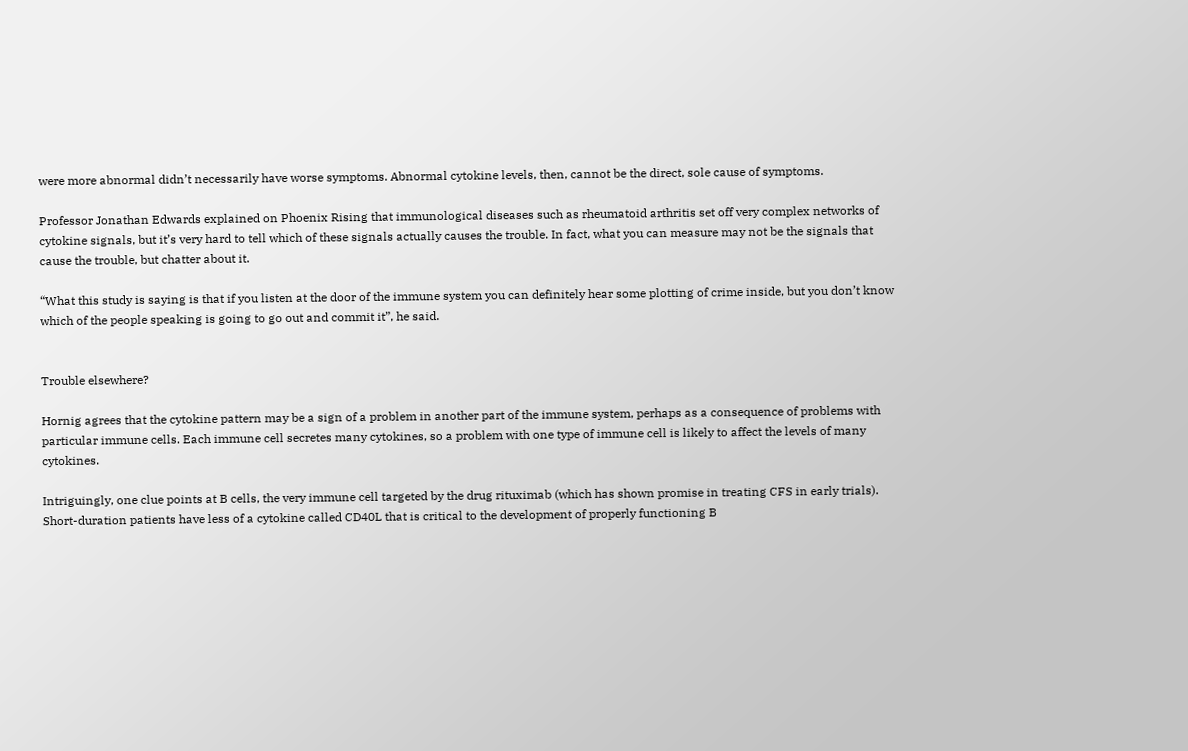were more abnormal didn’t necessarily have worse symptoms. Abnormal cytokine levels, then, cannot be the direct, sole cause of symptoms.

Professor Jonathan Edwards explained on Phoenix Rising that immunological diseases such as rheumatoid arthritis set off very complex networks of cytokine signals, but it’s very hard to tell which of these signals actually causes the trouble. In fact, what you can measure may not be the signals that cause the trouble, but chatter about it.

“What this study is saying is that if you listen at the door of the immune system you can definitely hear some plotting of crime inside, but you don’t know which of the people speaking is going to go out and commit it”, he said.


Trouble elsewhere?

Hornig agrees that the cytokine pattern may be a sign of a problem in another part of the immune system, perhaps as a consequence of problems with particular immune cells. Each immune cell secretes many cytokines, so a problem with one type of immune cell is likely to affect the levels of many cytokines.

Intriguingly, one clue points at B cells, the very immune cell targeted by the drug rituximab (which has shown promise in treating CFS in early trials). Short-duration patients have less of a cytokine called CD40L that is critical to the development of properly functioning B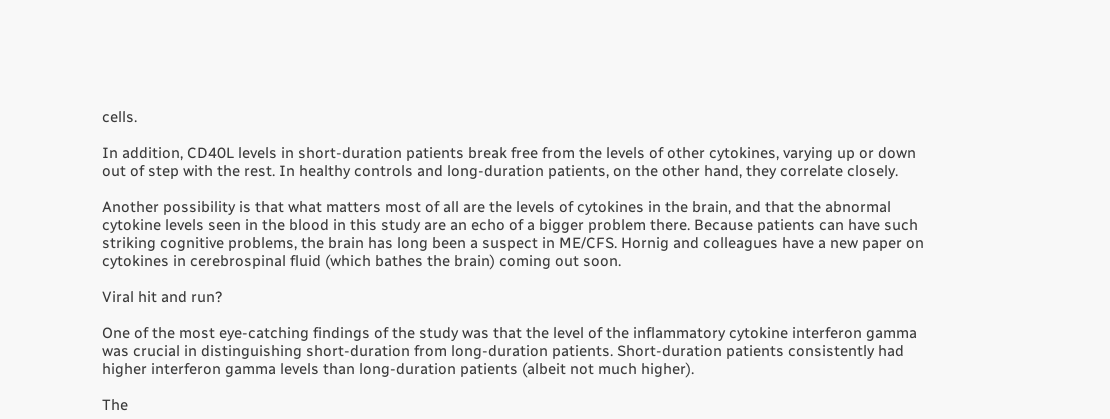cells.

In addition, CD40L levels in short-duration patients break free from the levels of other cytokines, varying up or down out of step with the rest. In healthy controls and long-duration patients, on the other hand, they correlate closely.

Another possibility is that what matters most of all are the levels of cytokines in the brain, and that the abnormal cytokine levels seen in the blood in this study are an echo of a bigger problem there. Because patients can have such striking cognitive problems, the brain has long been a suspect in ME/CFS. Hornig and colleagues have a new paper on cytokines in cerebrospinal fluid (which bathes the brain) coming out soon.

Viral hit and run?

One of the most eye-catching findings of the study was that the level of the inflammatory cytokine interferon gamma was crucial in distinguishing short-duration from long-duration patients. Short-duration patients consistently had higher interferon gamma levels than long-duration patients (albeit not much higher).

The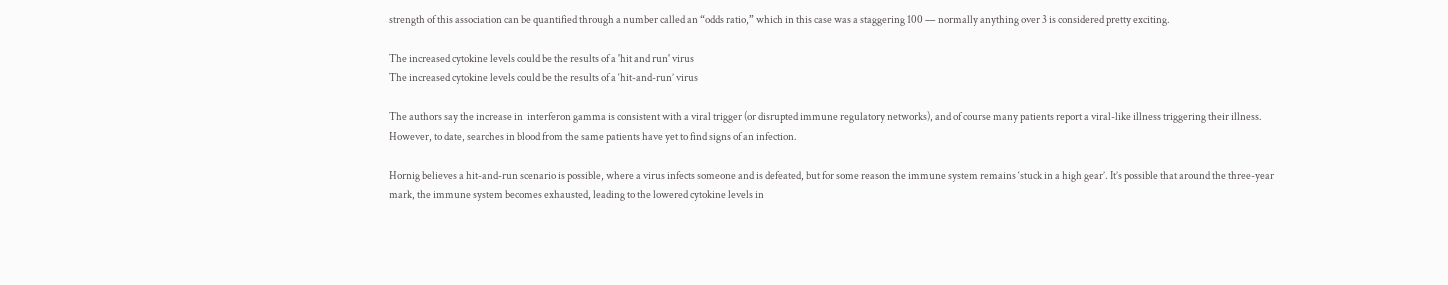strength of this association can be quantified through a number called an “odds ratio,” which in this case was a staggering 100 — normally anything over 3 is considered pretty exciting.

The increased cytokine levels could be the results of a 'hit and run' virus
The increased cytokine levels could be the results of a ‘hit-and-run’ virus

The authors say the increase in  interferon gamma is consistent with a viral trigger (or disrupted immune regulatory networks), and of course many patients report a viral-like illness triggering their illness. However, to date, searches in blood from the same patients have yet to find signs of an infection.

Hornig believes a hit-and-run scenario is possible, where a virus infects someone and is defeated, but for some reason the immune system remains ‘stuck in a high gear’. It’s possible that around the three-year mark, the immune system becomes exhausted, leading to the lowered cytokine levels in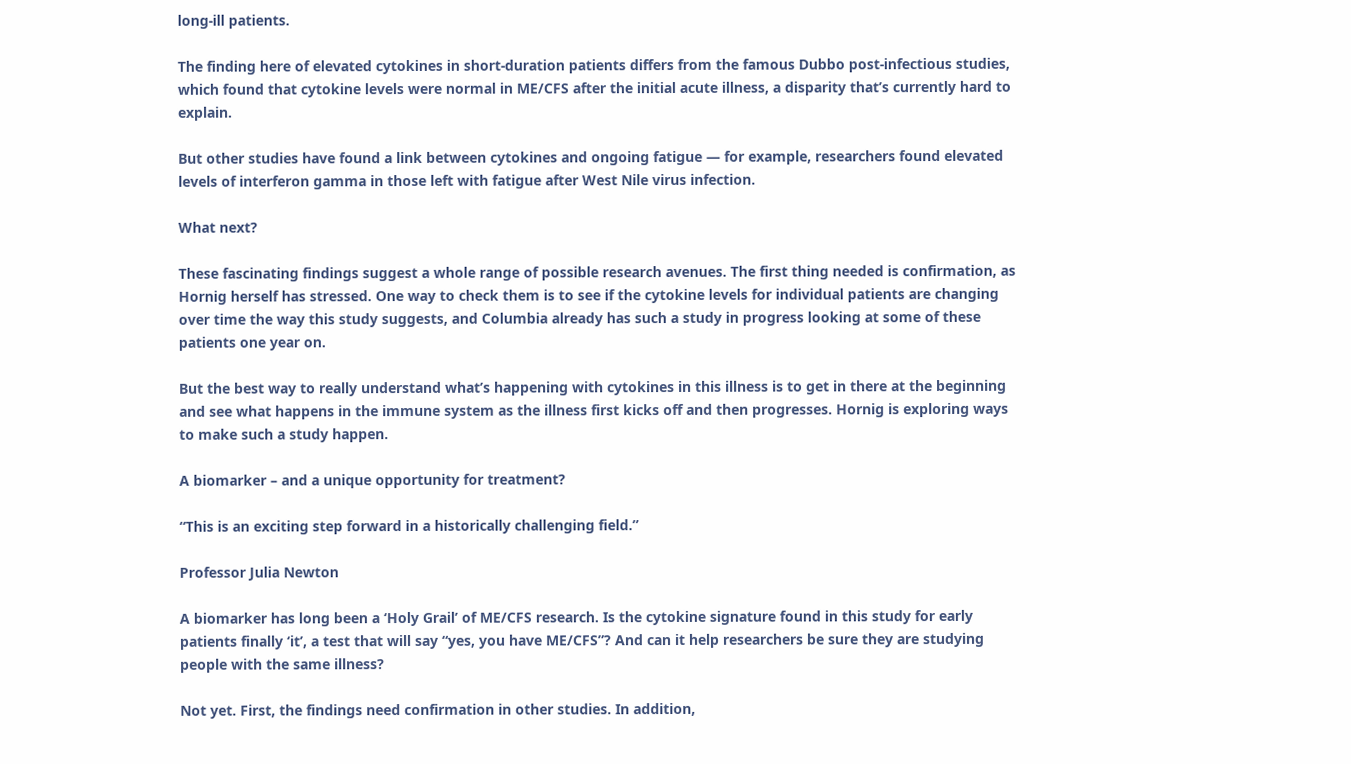long-ill patients.

The finding here of elevated cytokines in short-duration patients differs from the famous Dubbo post-infectious studies, which found that cytokine levels were normal in ME/CFS after the initial acute illness, a disparity that’s currently hard to explain.

But other studies have found a link between cytokines and ongoing fatigue — for example, researchers found elevated levels of interferon gamma in those left with fatigue after West Nile virus infection.

What next?

These fascinating findings suggest a whole range of possible research avenues. The first thing needed is confirmation, as Hornig herself has stressed. One way to check them is to see if the cytokine levels for individual patients are changing over time the way this study suggests, and Columbia already has such a study in progress looking at some of these patients one year on.

But the best way to really understand what’s happening with cytokines in this illness is to get in there at the beginning and see what happens in the immune system as the illness first kicks off and then progresses. Hornig is exploring ways to make such a study happen.

A biomarker – and a unique opportunity for treatment?

“This is an exciting step forward in a historically challenging field.”

Professor Julia Newton

A biomarker has long been a ‘Holy Grail’ of ME/CFS research. Is the cytokine signature found in this study for early patients finally ‘it’, a test that will say “yes, you have ME/CFS”? And can it help researchers be sure they are studying people with the same illness?

Not yet. First, the findings need confirmation in other studies. In addition,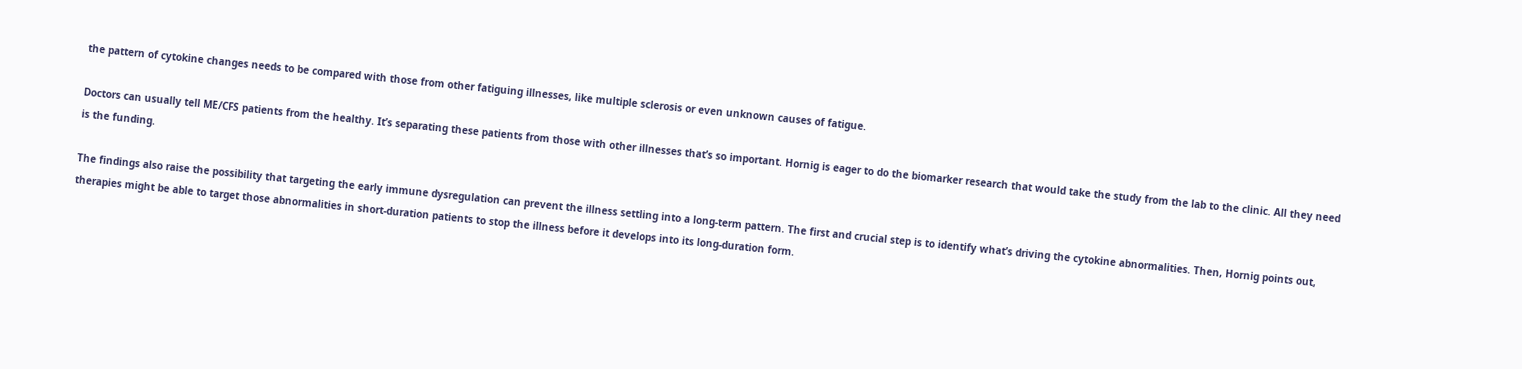the pattern of cytokine changes needs to be compared with those from other fatiguing illnesses, like multiple sclerosis or even unknown causes of fatigue.

Doctors can usually tell ME/CFS patients from the healthy. It’s separating these patients from those with other illnesses that’s so important. Hornig is eager to do the biomarker research that would take the study from the lab to the clinic. All they need is the funding.

The findings also raise the possibility that targeting the early immune dysregulation can prevent the illness settling into a long-term pattern. The first and crucial step is to identify what’s driving the cytokine abnormalities. Then, Hornig points out, therapies might be able to target those abnormalities in short-duration patients to stop the illness before it develops into its long-duration form.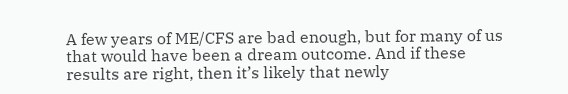A few years of ME/CFS are bad enough, but for many of us that would have been a dream outcome. And if these results are right, then it’s likely that newly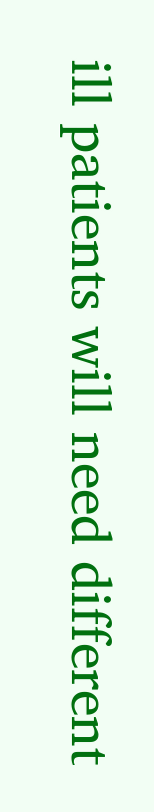ill patients will need different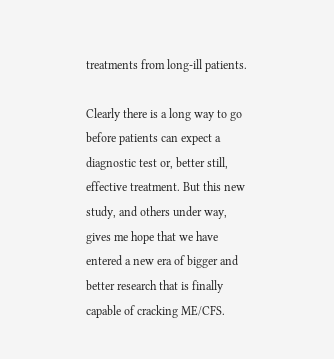treatments from long-ill patients.

Clearly there is a long way to go before patients can expect a diagnostic test or, better still, effective treatment. But this new study, and others under way, gives me hope that we have entered a new era of bigger and better research that is finally capable of cracking ME/CFS.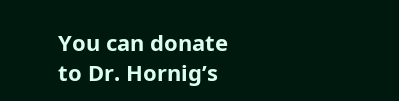You can donate to Dr. Hornig’s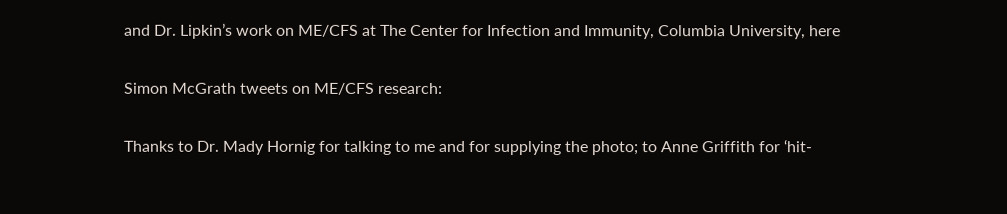and Dr. Lipkin’s work on ME/CFS at The Center for Infection and Immunity, Columbia University, here

Simon McGrath tweets on ME/CFS research:

Thanks to Dr. Mady Hornig for talking to me and for supplying the photo; to Anne Griffith for ‘hit-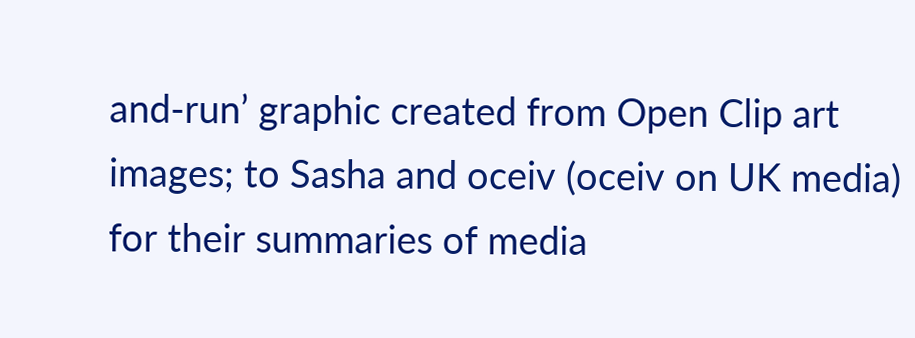and-run’ graphic created from Open Clip art images; to Sasha and oceiv (oceiv on UK media) for their summaries of media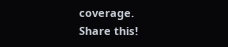coverage.
Share this!